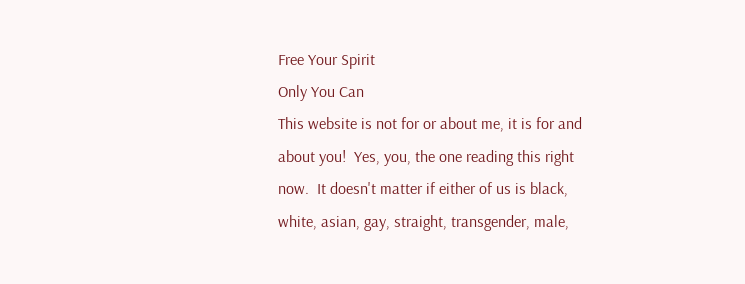Free Your Spirit
Only You Can
This website is not for or about me, it is for and about you!  Yes, you, the one reading this right now.  It doesn't matter if either of us is black, white, asian, gay, straight, transgender, male,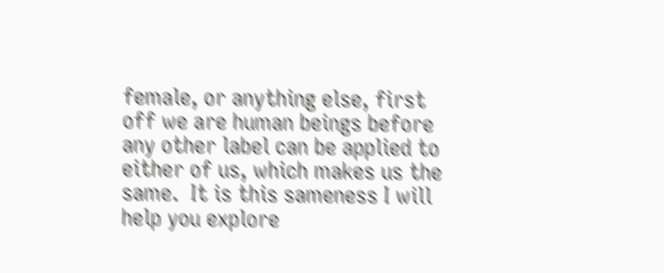female, or anything else, first off we are human beings before any other label can be applied to either of us, which makes us the same.  It is this sameness I will help you explore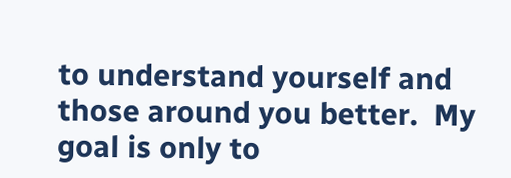to understand yourself and those around you better.  My goal is only to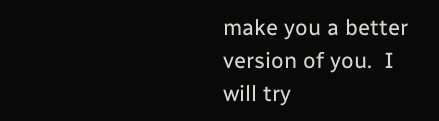make you a better version of you.  I will try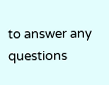to answer any questions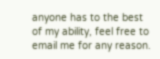anyone has to the best of my ability, feel free to email me for any reason.